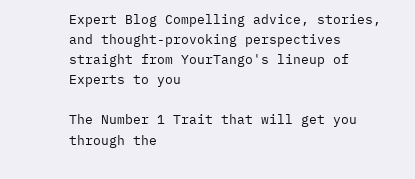Expert Blog Compelling advice, stories, and thought-provoking perspectives straight from YourTango's lineup of Experts to you

The Number 1 Trait that will get you through the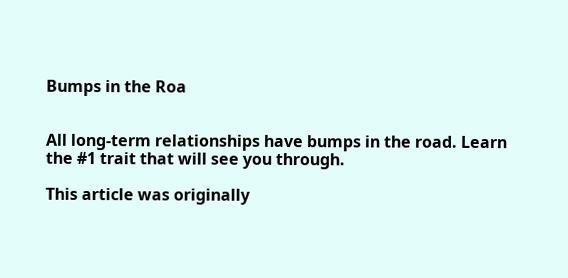Bumps in the Roa


All long-term relationships have bumps in the road. Learn the #1 trait that will see you through.

This article was originally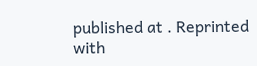published at . Reprinted with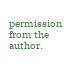permission from the author.